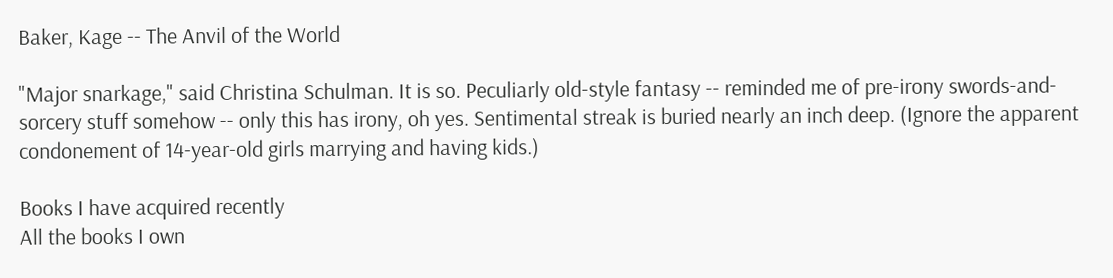Baker, Kage -- The Anvil of the World

"Major snarkage," said Christina Schulman. It is so. Peculiarly old-style fantasy -- reminded me of pre-irony swords-and-sorcery stuff somehow -- only this has irony, oh yes. Sentimental streak is buried nearly an inch deep. (Ignore the apparent condonement of 14-year-old girls marrying and having kids.)

Books I have acquired recently
All the books I own